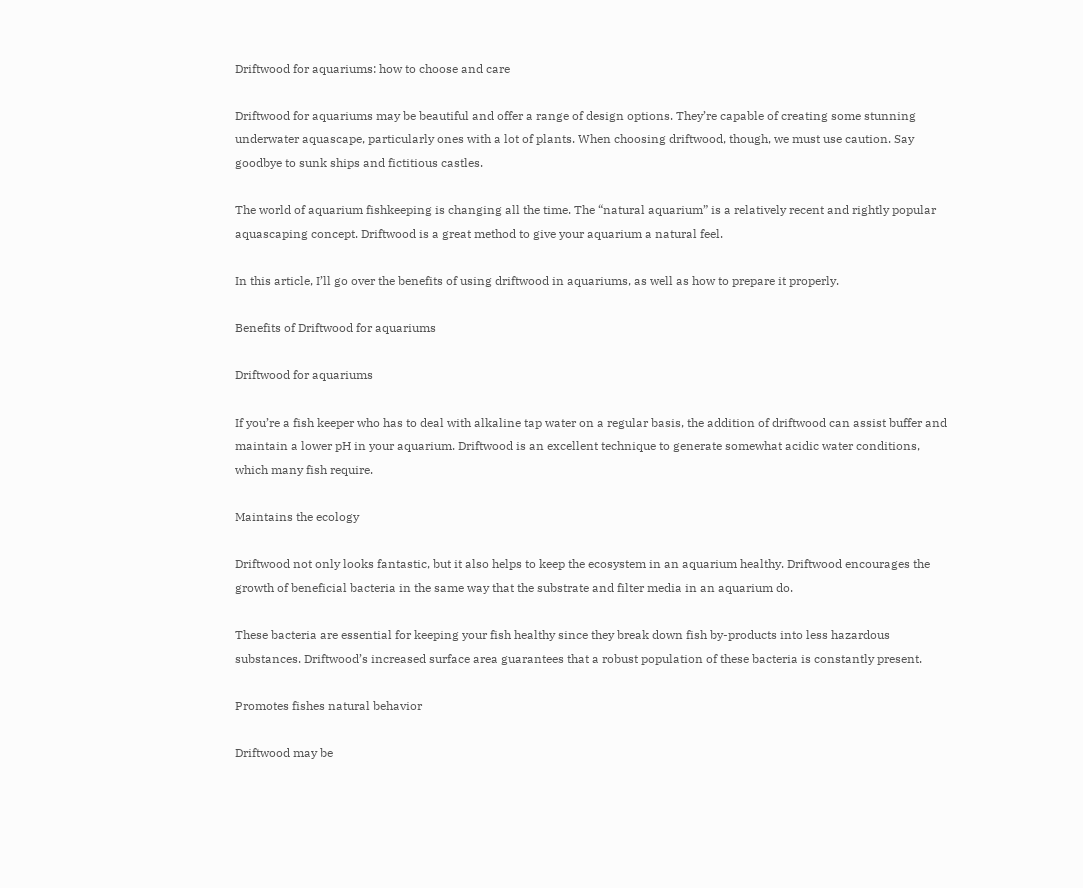Driftwood for aquariums: how to choose and care

Driftwood for aquariums may be beautiful and offer a range of design options. They’re capable of creating some stunning underwater aquascape, particularly ones with a lot of plants. When choosing driftwood, though, we must use caution. Say goodbye to sunk ships and fictitious castles.

The world of aquarium fishkeeping is changing all the time. The “natural aquarium” is a relatively recent and rightly popular aquascaping concept. Driftwood is a great method to give your aquarium a natural feel.

In this article, I’ll go over the benefits of using driftwood in aquariums, as well as how to prepare it properly.

Benefits of Driftwood for aquariums

Driftwood for aquariums

If you’re a fish keeper who has to deal with alkaline tap water on a regular basis, the addition of driftwood can assist buffer and maintain a lower pH in your aquarium. Driftwood is an excellent technique to generate somewhat acidic water conditions, which many fish require.

Maintains the ecology

Driftwood not only looks fantastic, but it also helps to keep the ecosystem in an aquarium healthy. Driftwood encourages the growth of beneficial bacteria in the same way that the substrate and filter media in an aquarium do.

These bacteria are essential for keeping your fish healthy since they break down fish by-products into less hazardous substances. Driftwood’s increased surface area guarantees that a robust population of these bacteria is constantly present.

Promotes fishes natural behavior

Driftwood may be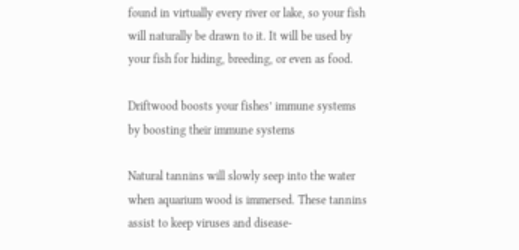found in virtually every river or lake, so your fish will naturally be drawn to it. It will be used by your fish for hiding, breeding, or even as food.

Driftwood boosts your fishes’ immune systems by boosting their immune systems

Natural tannins will slowly seep into the water when aquarium wood is immersed. These tannins assist to keep viruses and disease-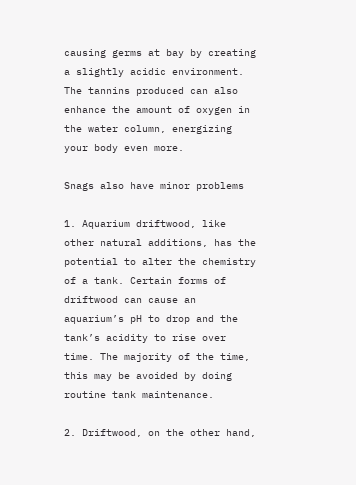causing germs at bay by creating a slightly acidic environment. The tannins produced can also enhance the amount of oxygen in the water column, energizing your body even more.

Snags also have minor problems

1. Aquarium driftwood, like other natural additions, has the potential to alter the chemistry of a tank. Certain forms of driftwood can cause an aquarium’s pH to drop and the tank’s acidity to rise over time. The majority of the time, this may be avoided by doing routine tank maintenance.

2. Driftwood, on the other hand,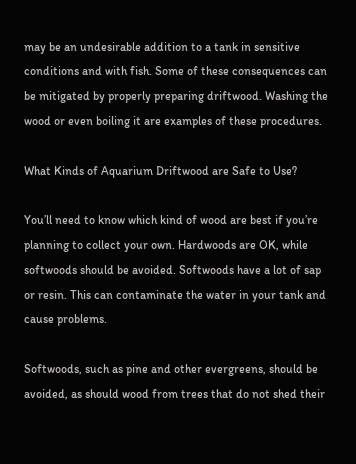may be an undesirable addition to a tank in sensitive conditions and with fish. Some of these consequences can be mitigated by properly preparing driftwood. Washing the wood or even boiling it are examples of these procedures.

What Kinds of Aquarium Driftwood are Safe to Use?

You’ll need to know which kind of wood are best if you’re planning to collect your own. Hardwoods are OK, while softwoods should be avoided. Softwoods have a lot of sap or resin. This can contaminate the water in your tank and cause problems.

Softwoods, such as pine and other evergreens, should be avoided, as should wood from trees that do not shed their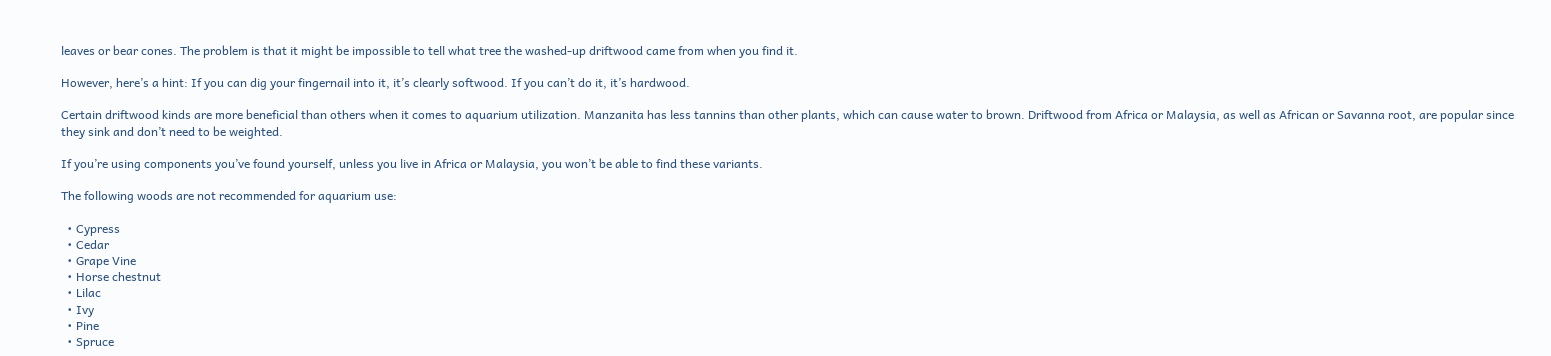leaves or bear cones. The problem is that it might be impossible to tell what tree the washed-up driftwood came from when you find it.

However, here’s a hint: If you can dig your fingernail into it, it’s clearly softwood. If you can’t do it, it’s hardwood.

Certain driftwood kinds are more beneficial than others when it comes to aquarium utilization. Manzanita has less tannins than other plants, which can cause water to brown. Driftwood from Africa or Malaysia, as well as African or Savanna root, are popular since they sink and don’t need to be weighted.

If you’re using components you’ve found yourself, unless you live in Africa or Malaysia, you won’t be able to find these variants.

The following woods are not recommended for aquarium use:

  • Cypress
  • Cedar
  • Grape Vine
  • Horse chestnut
  • Lilac
  • Ivy
  • Pine
  • Spruce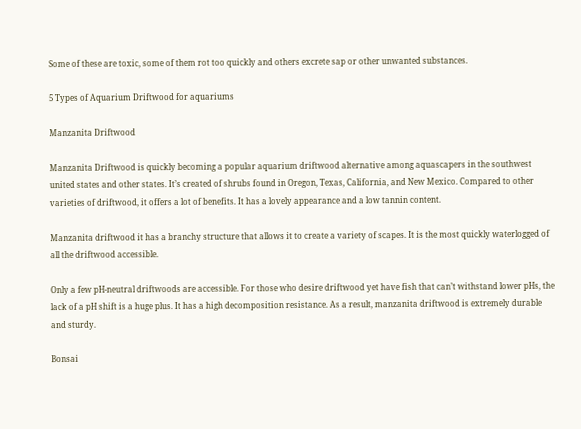Some of these are toxic, some of them rot too quickly and others excrete sap or other unwanted substances.

5 Types of Aquarium Driftwood for aquariums

Manzanita Driftwood

Manzanita Driftwood is quickly becoming a popular aquarium driftwood alternative among aquascapers in the southwest united states and other states. It’s created of shrubs found in Oregon, Texas, California, and New Mexico. Compared to other varieties of driftwood, it offers a lot of benefits. It has a lovely appearance and a low tannin content.

Manzanita driftwood it has a branchy structure that allows it to create a variety of scapes. It is the most quickly waterlogged of all the driftwood accessible.

Only a few pH-neutral driftwoods are accessible. For those who desire driftwood yet have fish that can’t withstand lower pHs, the lack of a pH shift is a huge plus. It has a high decomposition resistance. As a result, manzanita driftwood is extremely durable and sturdy.

Bonsai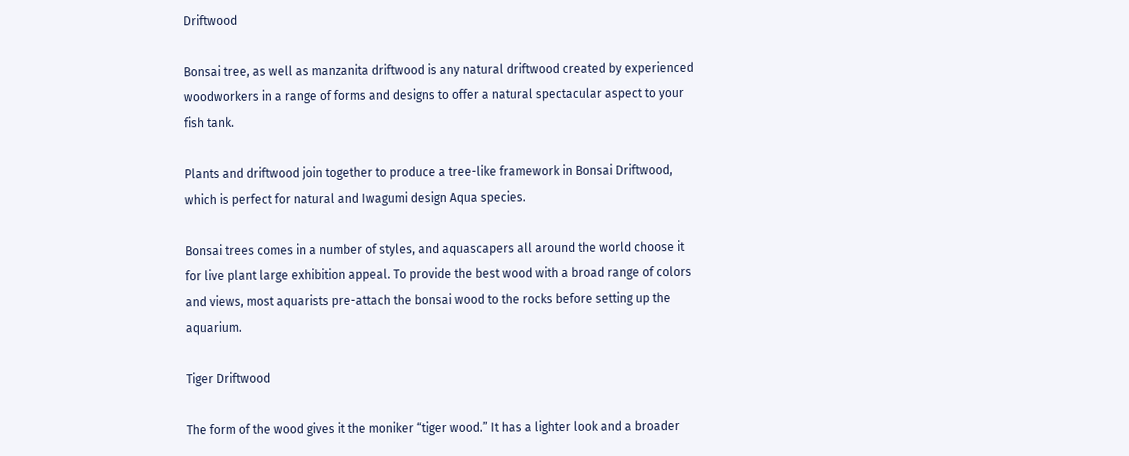Driftwood

Bonsai tree, as well as manzanita driftwood is any natural driftwood created by experienced woodworkers in a range of forms and designs to offer a natural spectacular aspect to your fish tank.

Plants and driftwood join together to produce a tree-like framework in Bonsai Driftwood, which is perfect for natural and Iwagumi design Aqua species.

Bonsai trees comes in a number of styles, and aquascapers all around the world choose it for live plant large exhibition appeal. To provide the best wood with a broad range of colors and views, most aquarists pre-attach the bonsai wood to the rocks before setting up the aquarium.

Tiger Driftwood

The form of the wood gives it the moniker “tiger wood.” It has a lighter look and a broader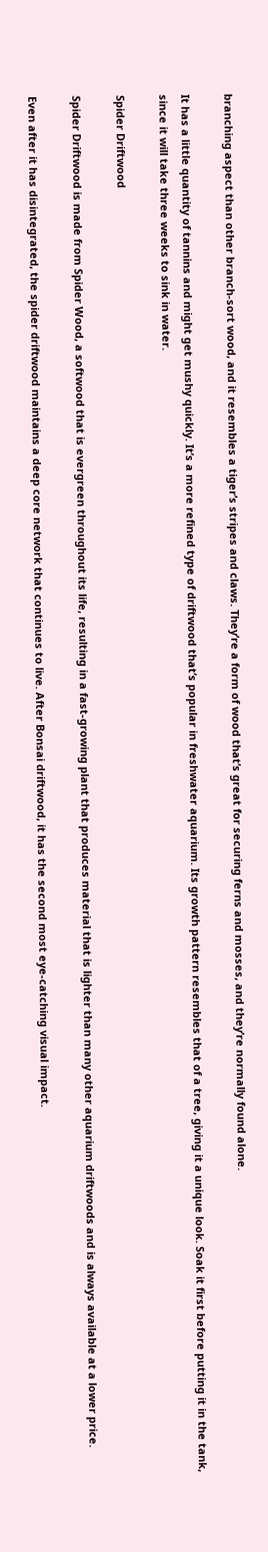branching aspect than other branch-sort wood, and it resembles a tiger’s stripes and claws. They’re a form of wood that’s great for securing ferns and mosses, and they’re normally found alone.

It has a little quantity of tannins and might get mushy quickly. It’s a more refined type of driftwood that’s popular in freshwater aquarium. Its growth pattern resembles that of a tree, giving it a unique look. Soak it first before putting it in the tank, since it will take three weeks to sink in water.

Spider Driftwood

Spider Driftwood is made from Spider Wood, a softwood that is evergreen throughout its life, resulting in a fast-growing plant that produces material that is lighter than many other aquarium driftwoods and is always available at a lower price.

Even after it has disintegrated, the spider driftwood maintains a deep core network that continues to live. After Bonsai driftwood, it has the second most eye-catching visual impact.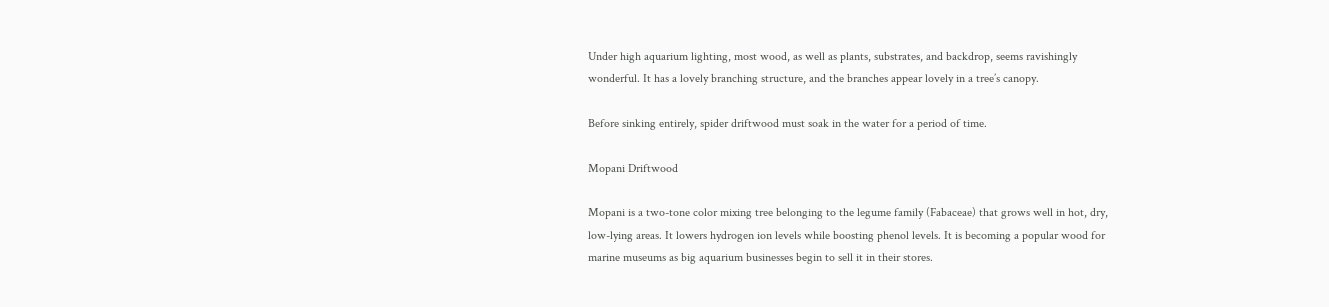Under high aquarium lighting, most wood, as well as plants, substrates, and backdrop, seems ravishingly wonderful. It has a lovely branching structure, and the branches appear lovely in a tree’s canopy.

Before sinking entirely, spider driftwood must soak in the water for a period of time.

Mopani Driftwood

Mopani is a two-tone color mixing tree belonging to the legume family (Fabaceae) that grows well in hot, dry, low-lying areas. It lowers hydrogen ion levels while boosting phenol levels. It is becoming a popular wood for marine museums as big aquarium businesses begin to sell it in their stores.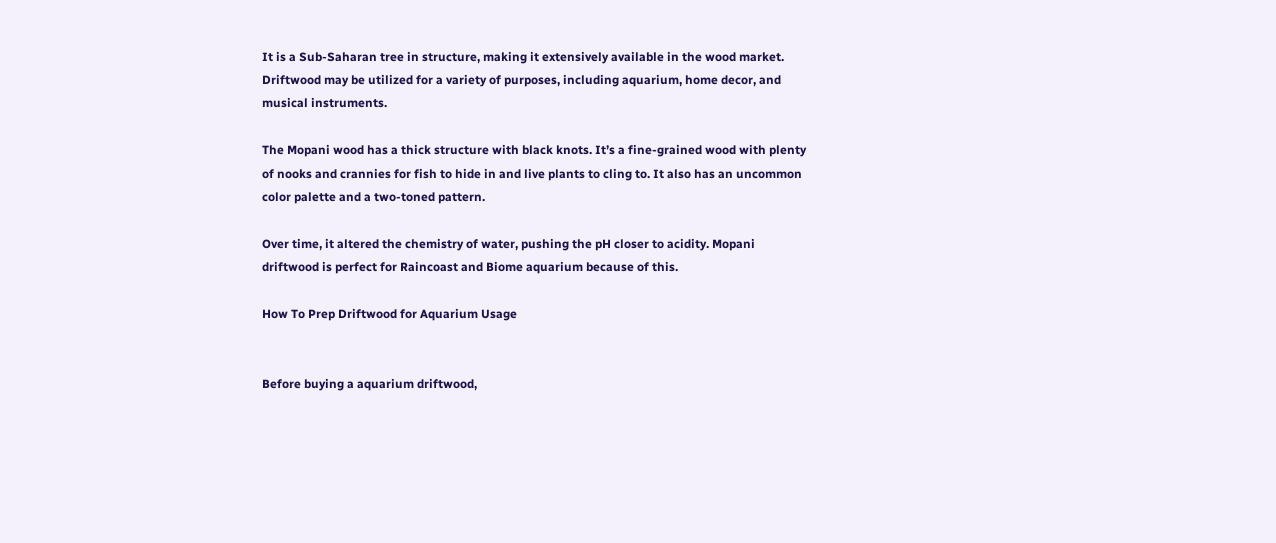It is a Sub-Saharan tree in structure, making it extensively available in the wood market. Driftwood may be utilized for a variety of purposes, including aquarium, home decor, and musical instruments.

The Mopani wood has a thick structure with black knots. It’s a fine-grained wood with plenty of nooks and crannies for fish to hide in and live plants to cling to. It also has an uncommon color palette and a two-toned pattern.

Over time, it altered the chemistry of water, pushing the pH closer to acidity. Mopani driftwood is perfect for Raincoast and Biome aquarium because of this.

How To Prep Driftwood for Aquarium Usage


Before buying a aquarium driftwood,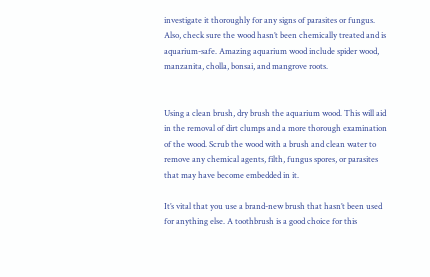investigate it thoroughly for any signs of parasites or fungus. Also, check sure the wood hasn’t been chemically treated and is aquarium-safe. Amazing aquarium wood include spider wood, manzanita, cholla, bonsai, and mangrove roots.


Using a clean brush, dry brush the aquarium wood. This will aid in the removal of dirt clumps and a more thorough examination of the wood. Scrub the wood with a brush and clean water to remove any chemical agents, filth, fungus spores, or parasites that may have become embedded in it.

It’s vital that you use a brand-new brush that hasn’t been used for anything else. A toothbrush is a good choice for this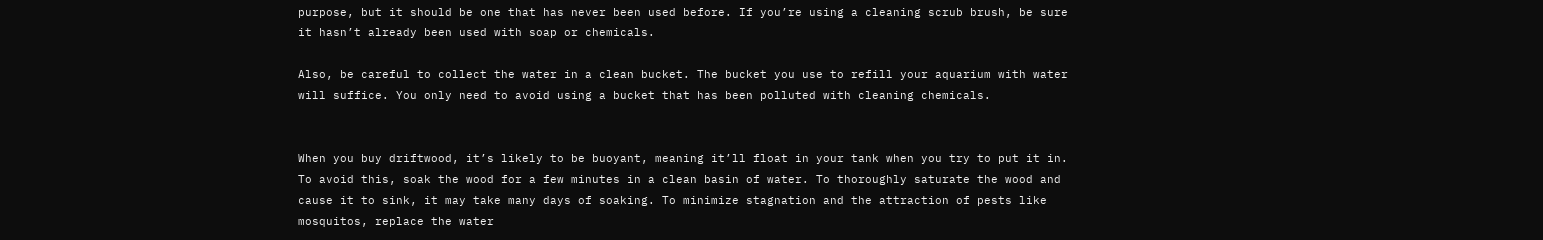purpose, but it should be one that has never been used before. If you’re using a cleaning scrub brush, be sure it hasn’t already been used with soap or chemicals.

Also, be careful to collect the water in a clean bucket. The bucket you use to refill your aquarium with water will suffice. You only need to avoid using a bucket that has been polluted with cleaning chemicals.


When you buy driftwood, it’s likely to be buoyant, meaning it’ll float in your tank when you try to put it in. To avoid this, soak the wood for a few minutes in a clean basin of water. To thoroughly saturate the wood and cause it to sink, it may take many days of soaking. To minimize stagnation and the attraction of pests like mosquitos, replace the water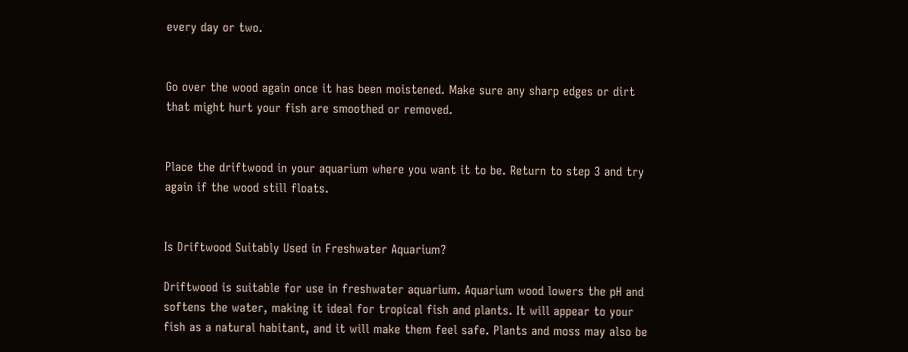every day or two.


Go over the wood again once it has been moistened. Make sure any sharp edges or dirt that might hurt your fish are smoothed or removed.


Place the driftwood in your aquarium where you want it to be. Return to step 3 and try again if the wood still floats.


Is Driftwood Suitably Used in Freshwater Aquarium?

Driftwood is suitable for use in freshwater aquarium. Aquarium wood lowers the pH and softens the water, making it ideal for tropical fish and plants. It will appear to your fish as a natural habitant, and it will make them feel safe. Plants and moss may also be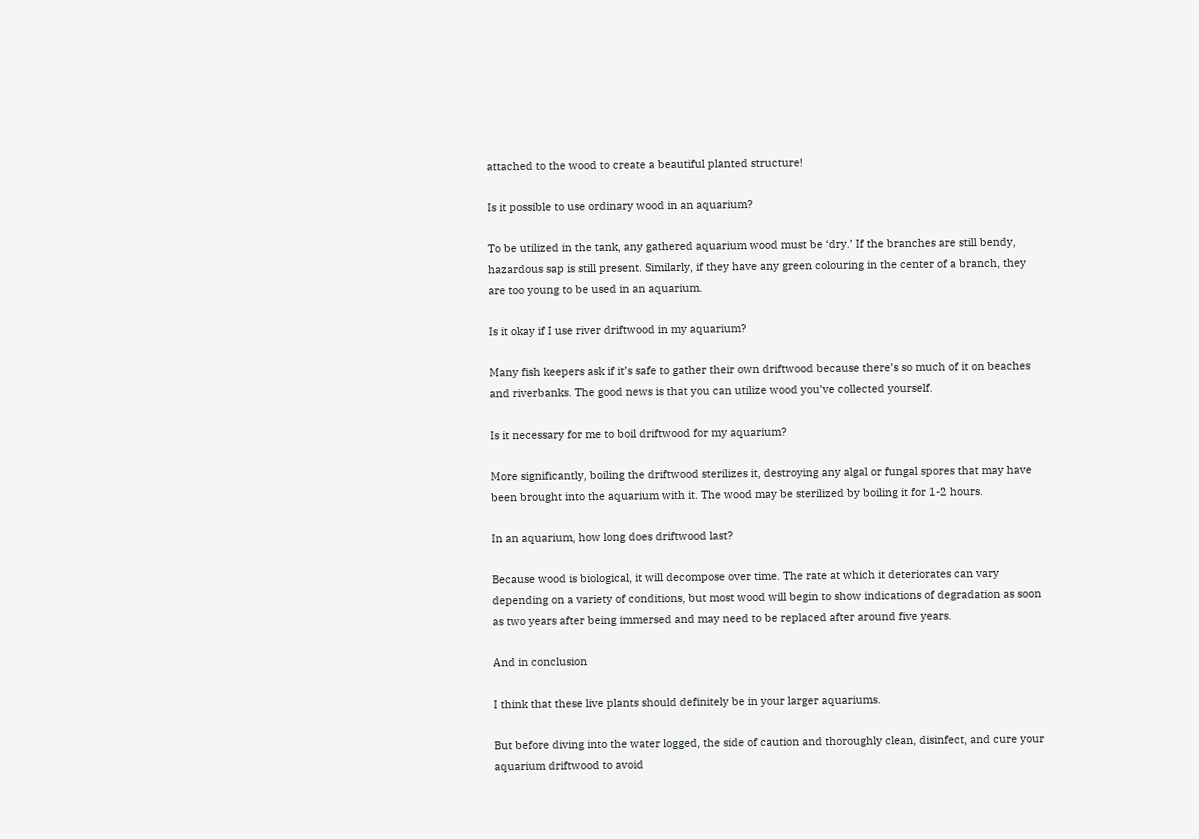attached to the wood to create a beautiful planted structure!

Is it possible to use ordinary wood in an aquarium?

To be utilized in the tank, any gathered aquarium wood must be ‘dry.’ If the branches are still bendy, hazardous sap is still present. Similarly, if they have any green colouring in the center of a branch, they are too young to be used in an aquarium.

Is it okay if I use river driftwood in my aquarium?

Many fish keepers ask if it’s safe to gather their own driftwood because there’s so much of it on beaches and riverbanks. The good news is that you can utilize wood you’ve collected yourself.

Is it necessary for me to boil driftwood for my aquarium?

More significantly, boiling the driftwood sterilizes it, destroying any algal or fungal spores that may have been brought into the aquarium with it. The wood may be sterilized by boiling it for 1-2 hours.

In an aquarium, how long does driftwood last?

Because wood is biological, it will decompose over time. The rate at which it deteriorates can vary depending on a variety of conditions, but most wood will begin to show indications of degradation as soon as two years after being immersed and may need to be replaced after around five years.

And in conclusion

I think that these live plants should definitely be in your larger aquariums.

But before diving into the water logged, the side of caution and thoroughly clean, disinfect, and cure your aquarium driftwood to avoid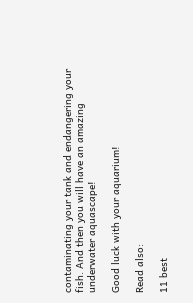contaminating your tank and endangering your fish. And then you will have an amazing underwater aquascape!

Good luck with your aquarium!

Read also:

11 best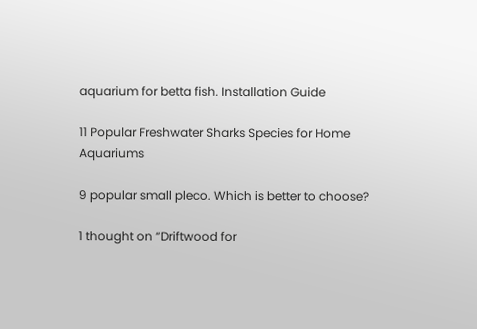aquarium for betta fish. Installation Guide

11 Popular Freshwater Sharks Species for Home Aquariums

9 popular small pleco. Which is better to choose?

1 thought on “Driftwood for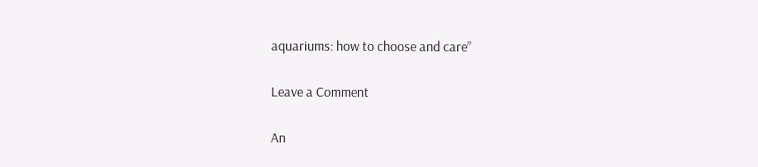aquariums: how to choose and care”

Leave a Comment

An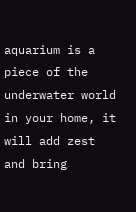aquarium is a piece of the underwater world in your home, it will add zest and bring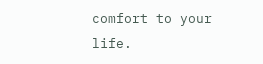comfort to your life.